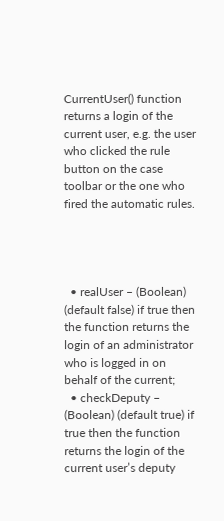CurrentUser() function returns a login of the current user, e.g. the user who clicked the rule button on the case toolbar or the one who fired the automatic rules.




  • realUser – (Boolean) (default false) if true then the function returns the login of an administrator who is logged in on behalf of the current;
  • checkDeputy – (Boolean) (default true) if true then the function returns the login of the current user’s deputy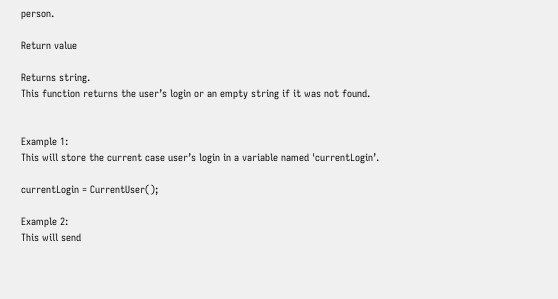person.

Return value

Returns string.
This function returns the user’s login or an empty string if it was not found.


Example 1:
This will store the current case user’s login in a variable named 'currentLogin’.

currentLogin = CurrentUser();

Example 2:
This will send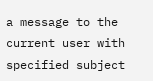a message to the current user with specified subject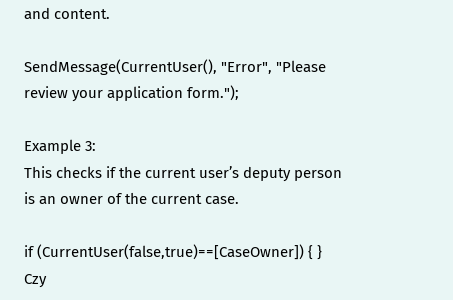and content.

SendMessage(CurrentUser(), "Error", "Please review your application form.");

Example 3:
This checks if the current user’s deputy person is an owner of the current case.

if (CurrentUser(false,true)==[CaseOwner]) { }
Czy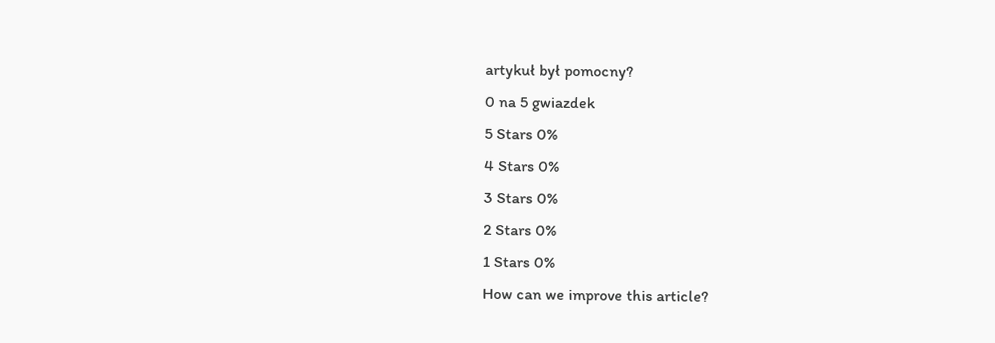artykuł był pomocny?
0 na 5 gwiazdek
5 Stars 0%
4 Stars 0%
3 Stars 0%
2 Stars 0%
1 Stars 0%
How can we improve this article?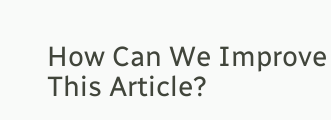How Can We Improve This Article?